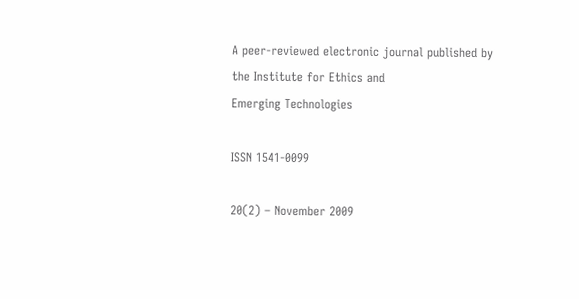A peer-reviewed electronic journal published by the Institute for Ethics and
Emerging Technologies

ISSN 1541-0099

20(2) – November 2009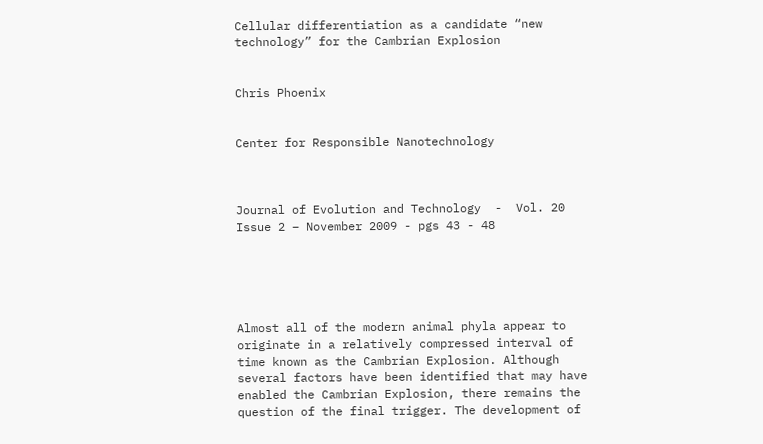Cellular differentiation as a candidate “new technology” for the Cambrian Explosion


Chris Phoenix


Center for Responsible Nanotechnology



Journal of Evolution and Technology  -  Vol. 20  Issue 2 – November 2009 - pgs 43 - 48





Almost all of the modern animal phyla appear to originate in a relatively compressed interval of time known as the Cambrian Explosion. Although several factors have been identified that may have enabled the Cambrian Explosion, there remains the question of the final trigger. The development of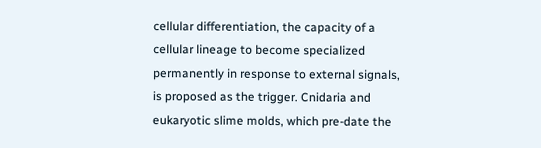cellular differentiation, the capacity of a cellular lineage to become specialized permanently in response to external signals, is proposed as the trigger. Cnidaria and eukaryotic slime molds, which pre-date the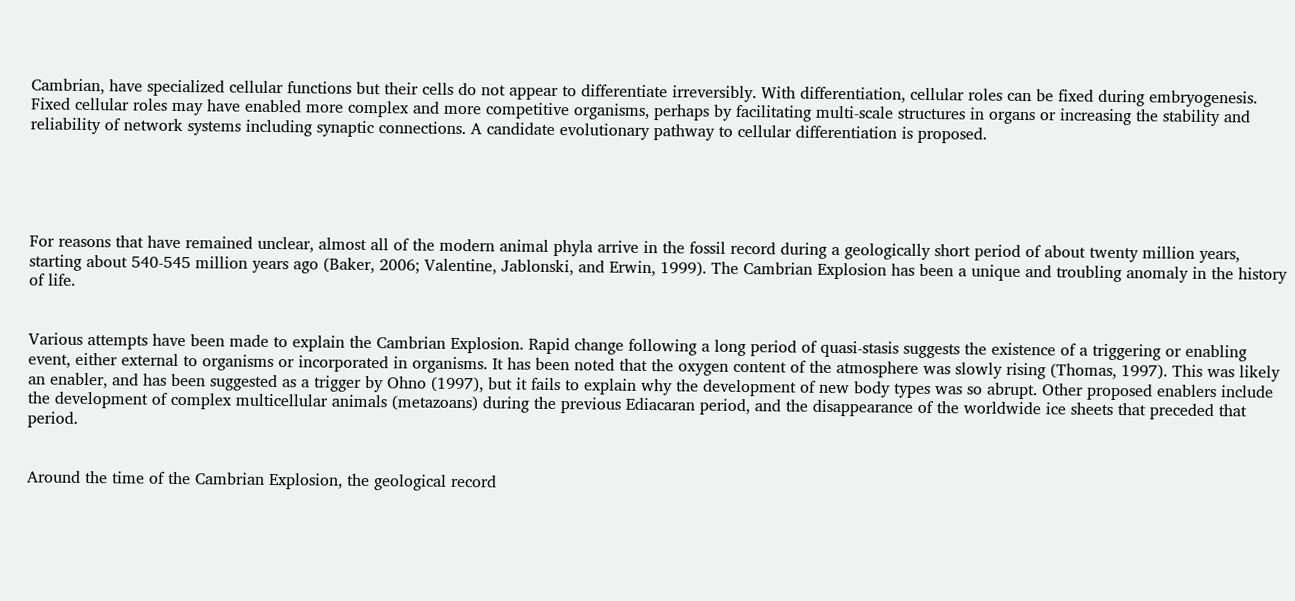Cambrian, have specialized cellular functions but their cells do not appear to differentiate irreversibly. With differentiation, cellular roles can be fixed during embryogenesis. Fixed cellular roles may have enabled more complex and more competitive organisms, perhaps by facilitating multi-scale structures in organs or increasing the stability and reliability of network systems including synaptic connections. A candidate evolutionary pathway to cellular differentiation is proposed.





For reasons that have remained unclear, almost all of the modern animal phyla arrive in the fossil record during a geologically short period of about twenty million years, starting about 540-545 million years ago (Baker, 2006; Valentine, Jablonski, and Erwin, 1999). The Cambrian Explosion has been a unique and troubling anomaly in the history of life.


Various attempts have been made to explain the Cambrian Explosion. Rapid change following a long period of quasi-stasis suggests the existence of a triggering or enabling event, either external to organisms or incorporated in organisms. It has been noted that the oxygen content of the atmosphere was slowly rising (Thomas, 1997). This was likely an enabler, and has been suggested as a trigger by Ohno (1997), but it fails to explain why the development of new body types was so abrupt. Other proposed enablers include the development of complex multicellular animals (metazoans) during the previous Ediacaran period, and the disappearance of the worldwide ice sheets that preceded that period.


Around the time of the Cambrian Explosion, the geological record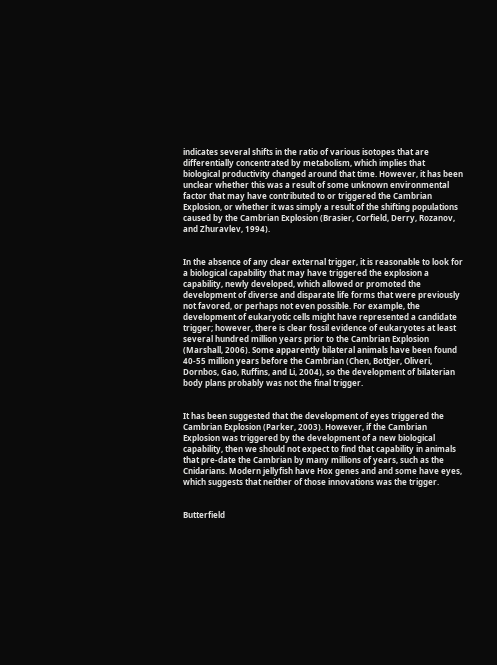indicates several shifts in the ratio of various isotopes that are differentially concentrated by metabolism, which implies that biological productivity changed around that time. However, it has been unclear whether this was a result of some unknown environmental factor that may have contributed to or triggered the Cambrian Explosion, or whether it was simply a result of the shifting populations caused by the Cambrian Explosion (Brasier, Corfield, Derry, Rozanov, and Zhuravlev, 1994).


In the absence of any clear external trigger, it is reasonable to look for a biological capability that may have triggered the explosion a capability, newly developed, which allowed or promoted the development of diverse and disparate life forms that were previously not favored, or perhaps not even possible. For example, the development of eukaryotic cells might have represented a candidate trigger; however, there is clear fossil evidence of eukaryotes at least several hundred million years prior to the Cambrian Explosion (Marshall, 2006). Some apparently bilateral animals have been found 40-55 million years before the Cambrian (Chen, Bottjer, Oliveri, Dornbos, Gao, Ruffins, and Li, 2004), so the development of bilaterian body plans probably was not the final trigger.


It has been suggested that the development of eyes triggered the Cambrian Explosion (Parker, 2003). However, if the Cambrian Explosion was triggered by the development of a new biological capability, then we should not expect to find that capability in animals that pre-date the Cambrian by many millions of years, such as the Cnidarians. Modern jellyfish have Hox genes and and some have eyes, which suggests that neither of those innovations was the trigger.


Butterfield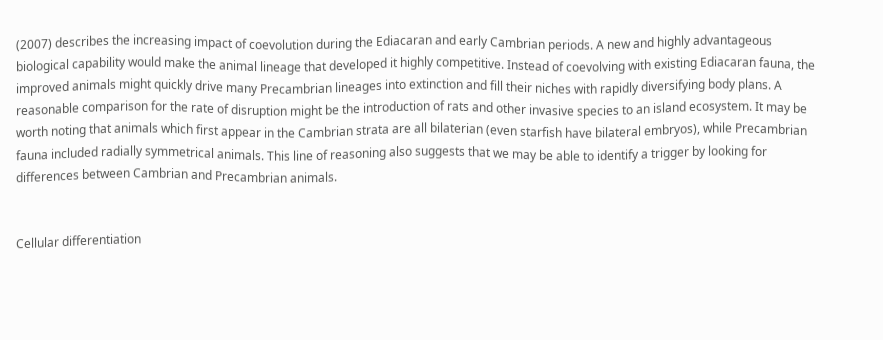(2007) describes the increasing impact of coevolution during the Ediacaran and early Cambrian periods. A new and highly advantageous biological capability would make the animal lineage that developed it highly competitive. Instead of coevolving with existing Ediacaran fauna, the improved animals might quickly drive many Precambrian lineages into extinction and fill their niches with rapidly diversifying body plans. A reasonable comparison for the rate of disruption might be the introduction of rats and other invasive species to an island ecosystem. It may be worth noting that animals which first appear in the Cambrian strata are all bilaterian (even starfish have bilateral embryos), while Precambrian fauna included radially symmetrical animals. This line of reasoning also suggests that we may be able to identify a trigger by looking for differences between Cambrian and Precambrian animals.


Cellular differentiation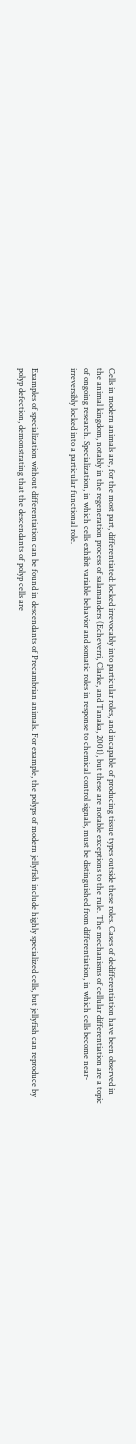Cells in modern animals are, for the most part, differentiated: locked irrevocably into particular roles, and incapable of producing tissue types outside these roles. Cases of dedifferentiation have been observed in the animal kingdom, notably in the regeneration process of salamanders (Echeverri, Clarke, and Tanaka, 2001), but these are notable exceptions to the rule. The mechanisms of cellular differentiation are a topic of ongoing research. Specialization, in which cells exhibit variable behavior and somatic roles in response to chemical control signals, must be distinguished from differentiation, in which cells become near-irreversibly locked into a particular functional role.


Examples of specialization without differentiation can be found in descendants of Precambrian animals. For example, the polyps of modern jellyfish include highly specialized cells, but jellyfish can reproduce by polyp defection, demonstrating that the descendants of polyp cells are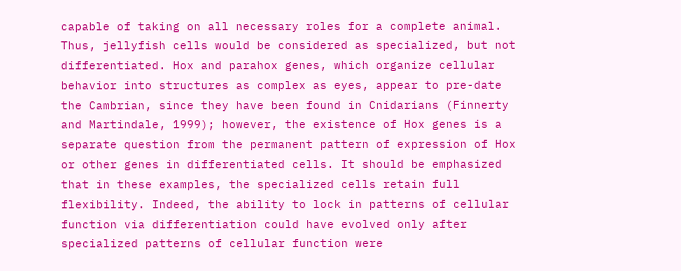capable of taking on all necessary roles for a complete animal. Thus, jellyfish cells would be considered as specialized, but not differentiated. Hox and parahox genes, which organize cellular behavior into structures as complex as eyes, appear to pre-date the Cambrian, since they have been found in Cnidarians (Finnerty and Martindale, 1999); however, the existence of Hox genes is a separate question from the permanent pattern of expression of Hox or other genes in differentiated cells. It should be emphasized that in these examples, the specialized cells retain full flexibility. Indeed, the ability to lock in patterns of cellular function via differentiation could have evolved only after specialized patterns of cellular function were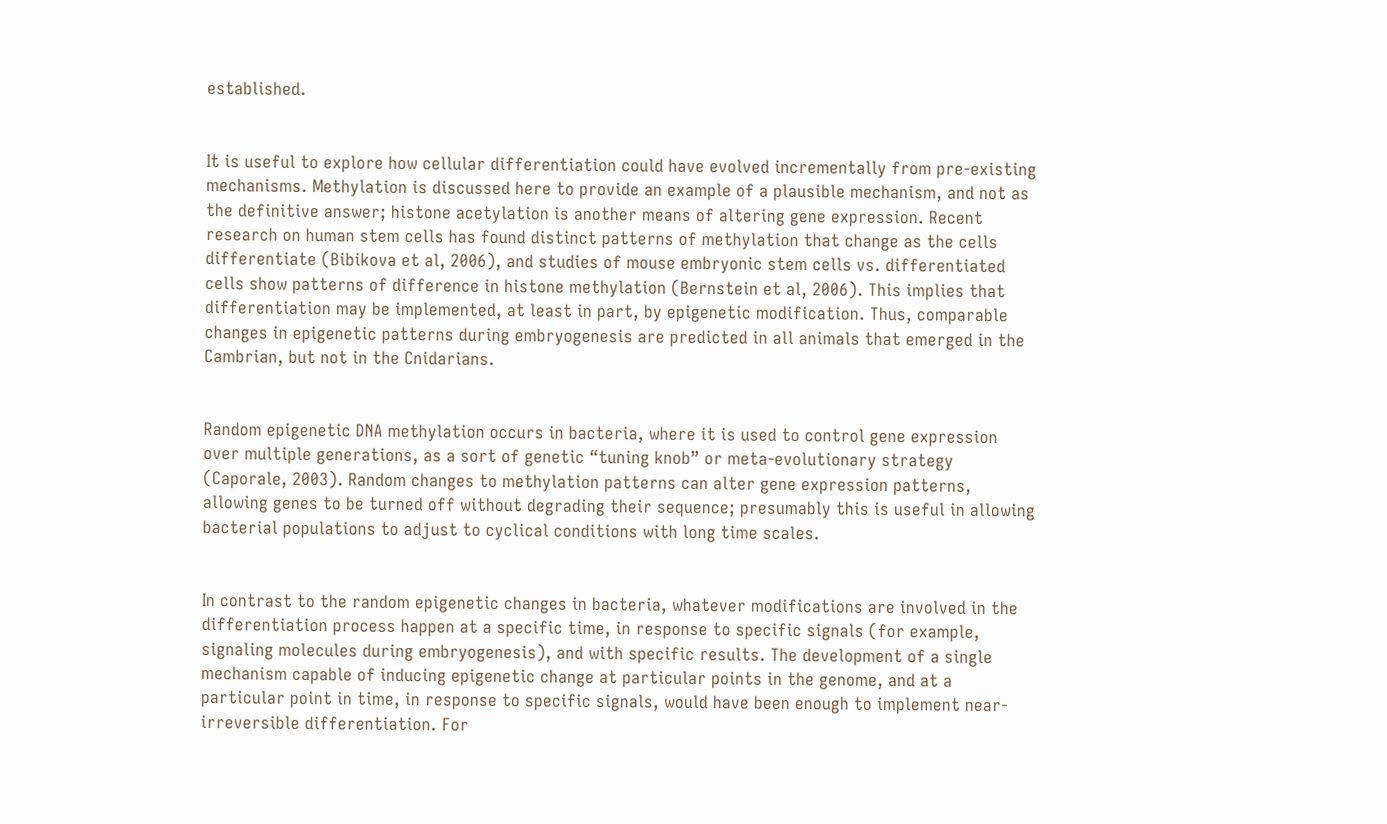established.


It is useful to explore how cellular differentiation could have evolved incrementally from pre-existing mechanisms. Methylation is discussed here to provide an example of a plausible mechanism, and not as the definitive answer; histone acetylation is another means of altering gene expression. Recent research on human stem cells has found distinct patterns of methylation that change as the cells differentiate (Bibikova et al, 2006), and studies of mouse embryonic stem cells vs. differentiated cells show patterns of difference in histone methylation (Bernstein et al, 2006). This implies that differentiation may be implemented, at least in part, by epigenetic modification. Thus, comparable changes in epigenetic patterns during embryogenesis are predicted in all animals that emerged in the Cambrian, but not in the Cnidarians.


Random epigenetic DNA methylation occurs in bacteria, where it is used to control gene expression over multiple generations, as a sort of genetic “tuning knob” or meta-evolutionary strategy (Caporale, 2003). Random changes to methylation patterns can alter gene expression patterns, allowing genes to be turned off without degrading their sequence; presumably this is useful in allowing bacterial populations to adjust to cyclical conditions with long time scales.


In contrast to the random epigenetic changes in bacteria, whatever modifications are involved in the differentiation process happen at a specific time, in response to specific signals (for example, signaling molecules during embryogenesis), and with specific results. The development of a single mechanism capable of inducing epigenetic change at particular points in the genome, and at a particular point in time, in response to specific signals, would have been enough to implement near-irreversible differentiation. For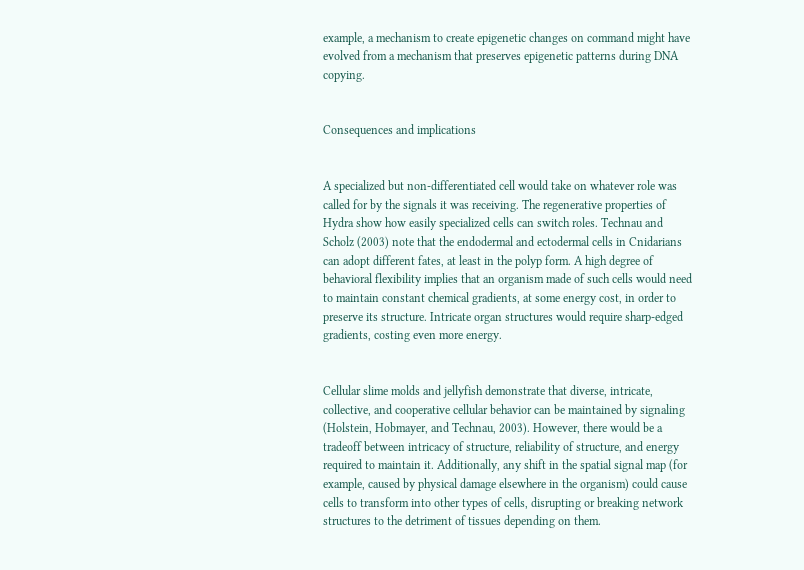example, a mechanism to create epigenetic changes on command might have evolved from a mechanism that preserves epigenetic patterns during DNA copying.


Consequences and implications


A specialized but non-differentiated cell would take on whatever role was called for by the signals it was receiving. The regenerative properties of Hydra show how easily specialized cells can switch roles. Technau and Scholz (2003) note that the endodermal and ectodermal cells in Cnidarians can adopt different fates, at least in the polyp form. A high degree of behavioral flexibility implies that an organism made of such cells would need to maintain constant chemical gradients, at some energy cost, in order to preserve its structure. Intricate organ structures would require sharp-edged gradients, costing even more energy.


Cellular slime molds and jellyfish demonstrate that diverse, intricate, collective, and cooperative cellular behavior can be maintained by signaling (Holstein, Hobmayer, and Technau, 2003). However, there would be a tradeoff between intricacy of structure, reliability of structure, and energy required to maintain it. Additionally, any shift in the spatial signal map (for example, caused by physical damage elsewhere in the organism) could cause cells to transform into other types of cells, disrupting or breaking network structures to the detriment of tissues depending on them.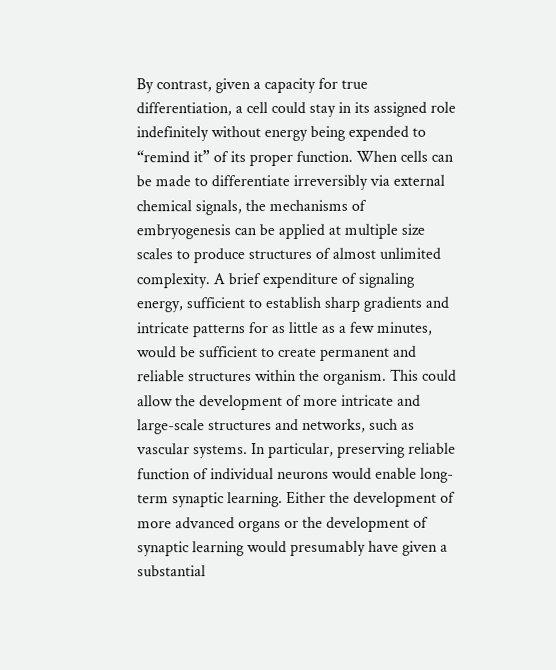By contrast, given a capacity for true differentiation, a cell could stay in its assigned role indefinitely without energy being expended to “remind it” of its proper function. When cells can be made to differentiate irreversibly via external chemical signals, the mechanisms of embryogenesis can be applied at multiple size scales to produce structures of almost unlimited complexity. A brief expenditure of signaling energy, sufficient to establish sharp gradients and intricate patterns for as little as a few minutes, would be sufficient to create permanent and reliable structures within the organism. This could allow the development of more intricate and large-scale structures and networks, such as vascular systems. In particular, preserving reliable function of individual neurons would enable long-term synaptic learning. Either the development of more advanced organs or the development of synaptic learning would presumably have given a substantial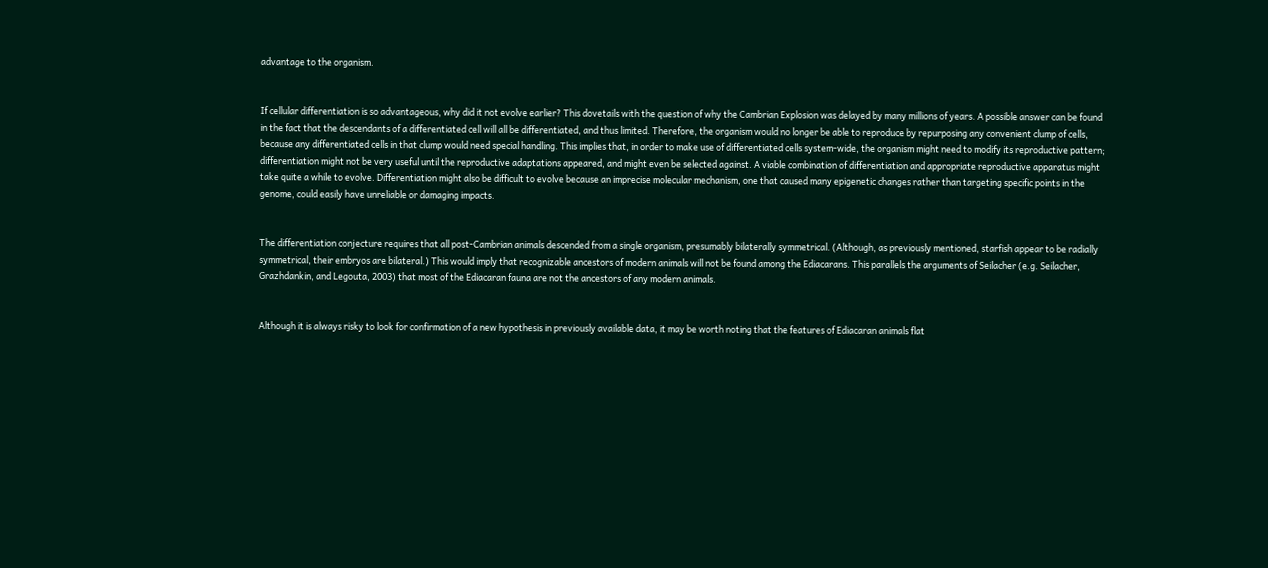advantage to the organism.


If cellular differentiation is so advantageous, why did it not evolve earlier? This dovetails with the question of why the Cambrian Explosion was delayed by many millions of years. A possible answer can be found in the fact that the descendants of a differentiated cell will all be differentiated, and thus limited. Therefore, the organism would no longer be able to reproduce by repurposing any convenient clump of cells, because any differentiated cells in that clump would need special handling. This implies that, in order to make use of differentiated cells system-wide, the organism might need to modify its reproductive pattern; differentiation might not be very useful until the reproductive adaptations appeared, and might even be selected against. A viable combination of differentiation and appropriate reproductive apparatus might take quite a while to evolve. Differentiation might also be difficult to evolve because an imprecise molecular mechanism, one that caused many epigenetic changes rather than targeting specific points in the genome, could easily have unreliable or damaging impacts.


The differentiation conjecture requires that all post-Cambrian animals descended from a single organism, presumably bilaterally symmetrical. (Although, as previously mentioned, starfish appear to be radially symmetrical, their embryos are bilateral.) This would imply that recognizable ancestors of modern animals will not be found among the Ediacarans. This parallels the arguments of Seilacher (e.g. Seilacher, Grazhdankin, and Legouta, 2003) that most of the Ediacaran fauna are not the ancestors of any modern animals.


Although it is always risky to look for confirmation of a new hypothesis in previously available data, it may be worth noting that the features of Ediacaran animals flat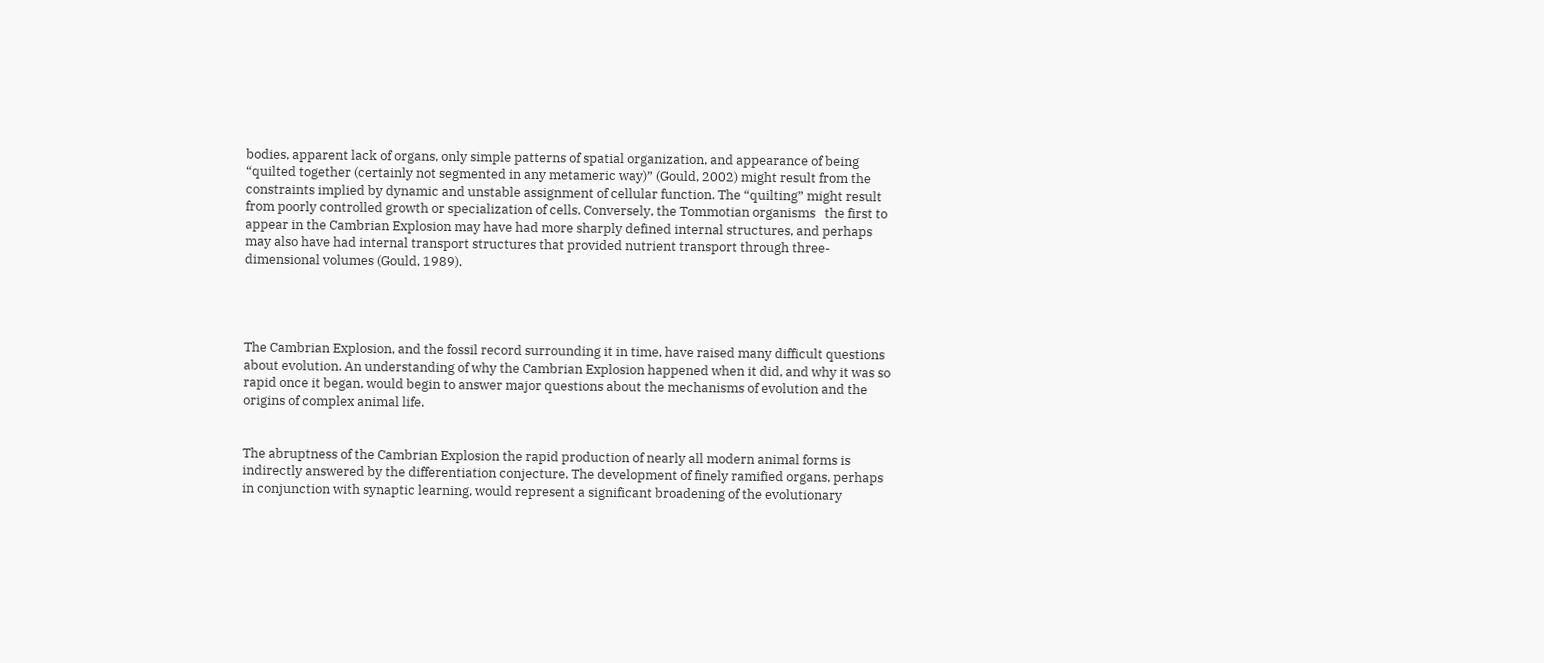bodies, apparent lack of organs, only simple patterns of spatial organization, and appearance of being “quilted together (certainly not segmented in any metameric way)” (Gould, 2002) might result from the constraints implied by dynamic and unstable assignment of cellular function. The “quilting” might result from poorly controlled growth or specialization of cells. Conversely, the Tommotian organisms   the first to appear in the Cambrian Explosion may have had more sharply defined internal structures, and perhaps may also have had internal transport structures that provided nutrient transport through three-dimensional volumes (Gould, 1989).




The Cambrian Explosion, and the fossil record surrounding it in time, have raised many difficult questions about evolution. An understanding of why the Cambrian Explosion happened when it did, and why it was so rapid once it began, would begin to answer major questions about the mechanisms of evolution and the origins of complex animal life.


The abruptness of the Cambrian Explosion the rapid production of nearly all modern animal forms is indirectly answered by the differentiation conjecture. The development of finely ramified organs, perhaps in conjunction with synaptic learning, would represent a significant broadening of the evolutionary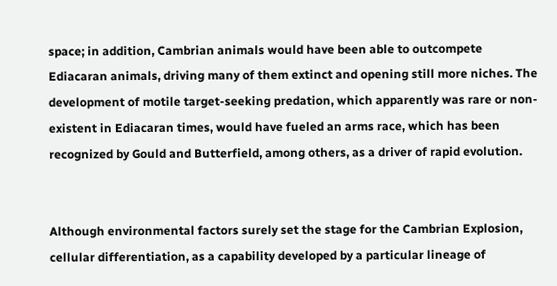space; in addition, Cambrian animals would have been able to outcompete Ediacaran animals, driving many of them extinct and opening still more niches. The development of motile target-seeking predation, which apparently was rare or non-existent in Ediacaran times, would have fueled an arms race, which has been recognized by Gould and Butterfield, among others, as a driver of rapid evolution.


Although environmental factors surely set the stage for the Cambrian Explosion, cellular differentiation, as a capability developed by a particular lineage of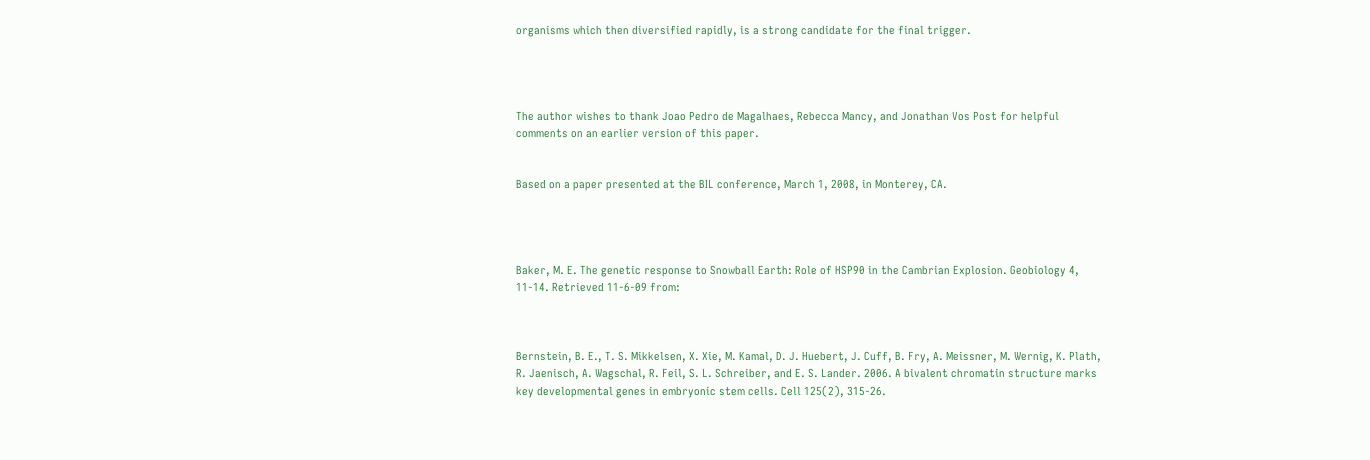organisms which then diversified rapidly, is a strong candidate for the final trigger.




The author wishes to thank Joao Pedro de Magalhaes, Rebecca Mancy, and Jonathan Vos Post for helpful comments on an earlier version of this paper.


Based on a paper presented at the BIL conference, March 1, 2008, in Monterey, CA.




Baker, M. E. The genetic response to Snowball Earth: Role of HSP90 in the Cambrian Explosion. Geobiology 4, 11-14. Retrieved 11-6-09 from:



Bernstein, B. E., T. S. Mikkelsen, X. Xie, M. Kamal, D. J. Huebert, J. Cuff, B. Fry, A. Meissner, M. Wernig, K. Plath, R. Jaenisch, A. Wagschal, R. Feil, S. L. Schreiber, and E. S. Lander. 2006. A bivalent chromatin structure marks key developmental genes in embryonic stem cells. Cell 125(2), 315-26.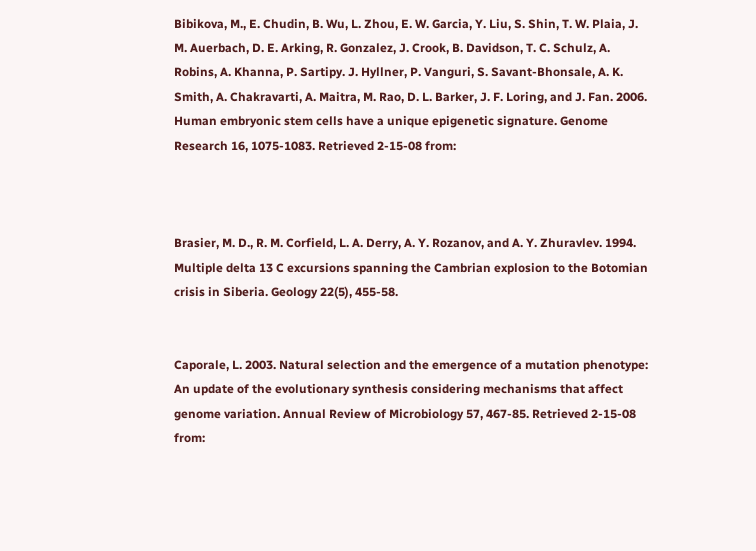Bibikova, M., E. Chudin, B. Wu, L. Zhou, E. W. Garcia, Y. Liu, S. Shin, T. W. Plaia, J. M. Auerbach, D. E. Arking, R. Gonzalez, J. Crook, B. Davidson, T. C. Schulz, A. Robins, A. Khanna, P. Sartipy. J. Hyllner, P. Vanguri, S. Savant-Bhonsale, A. K. Smith, A. Chakravarti, A. Maitra, M. Rao, D. L. Barker, J. F. Loring, and J. Fan. 2006. Human embryonic stem cells have a unique epigenetic signature. Genome Research 16, 1075-1083. Retrieved 2-15-08 from:



Brasier, M. D., R. M. Corfield, L. A. Derry, A. Y. Rozanov, and A. Y. Zhuravlev. 1994. Multiple delta 13 C excursions spanning the Cambrian explosion to the Botomian crisis in Siberia. Geology 22(5), 455-58.


Caporale, L. 2003. Natural selection and the emergence of a mutation phenotype: An update of the evolutionary synthesis considering mechanisms that affect genome variation. Annual Review of Microbiology 57, 467-85. Retrieved 2-15-08 from: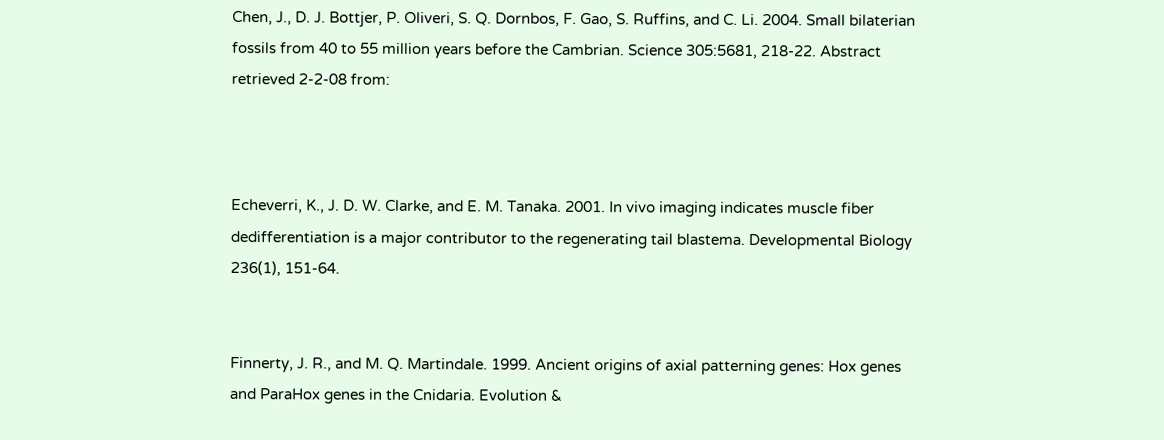Chen, J., D. J. Bottjer, P. Oliveri, S. Q. Dornbos, F. Gao, S. Ruffins, and C. Li. 2004. Small bilaterian fossils from 40 to 55 million years before the Cambrian. Science 305:5681, 218-22. Abstract retrieved 2-2-08 from:



Echeverri, K., J. D. W. Clarke, and E. M. Tanaka. 2001. In vivo imaging indicates muscle fiber dedifferentiation is a major contributor to the regenerating tail blastema. Developmental Biology 236(1), 151-64.


Finnerty, J. R., and M. Q. Martindale. 1999. Ancient origins of axial patterning genes: Hox genes and ParaHox genes in the Cnidaria. Evolution &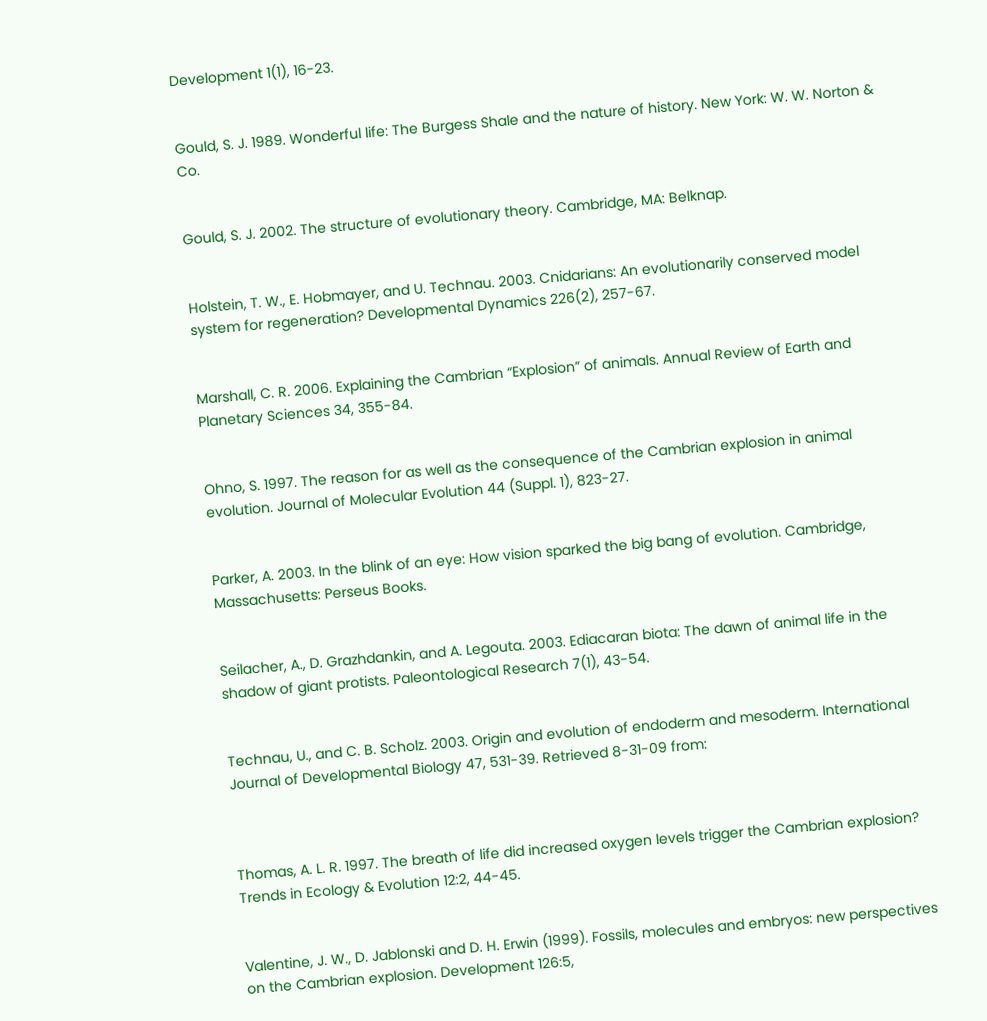Development 1(1), 16-23.


Gould, S. J. 1989. Wonderful life: The Burgess Shale and the nature of history. New York: W. W. Norton & Co.


Gould, S. J. 2002. The structure of evolutionary theory. Cambridge, MA: Belknap.


Holstein, T. W., E. Hobmayer, and U. Technau. 2003. Cnidarians: An evolutionarily conserved model system for regeneration? Developmental Dynamics 226(2), 257-67.


Marshall, C. R. 2006. Explaining the Cambrian “Explosion” of animals. Annual Review of Earth and Planetary Sciences 34, 355-84.


Ohno, S. 1997. The reason for as well as the consequence of the Cambrian explosion in animal evolution. Journal of Molecular Evolution 44 (Suppl. 1), 823-27.


Parker, A. 2003. In the blink of an eye: How vision sparked the big bang of evolution. Cambridge, Massachusetts: Perseus Books.


Seilacher, A., D. Grazhdankin, and A. Legouta. 2003. Ediacaran biota: The dawn of animal life in the shadow of giant protists. Paleontological Research 7(1), 43-54.


Technau, U., and C. B. Scholz. 2003. Origin and evolution of endoderm and mesoderm. International Journal of Developmental Biology 47, 531-39. Retrieved 8-31-09 from:



Thomas, A. L. R. 1997. The breath of life did increased oxygen levels trigger the Cambrian explosion? Trends in Ecology & Evolution 12:2, 44-45.


Valentine, J. W., D. Jablonski and D. H. Erwin (1999). Fossils, molecules and embryos: new perspectives on the Cambrian explosion. Development 126:5,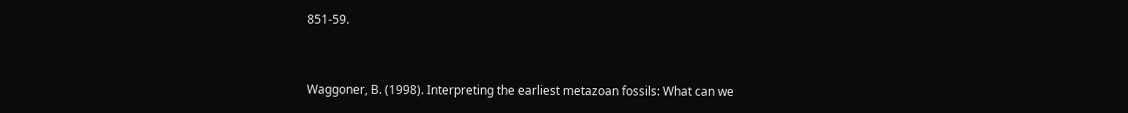851-59.


Waggoner, B. (1998). Interpreting the earliest metazoan fossils: What can we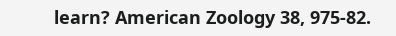learn? American Zoology 38, 975-82.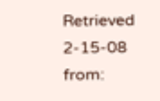Retrieved 2-15-08 from: